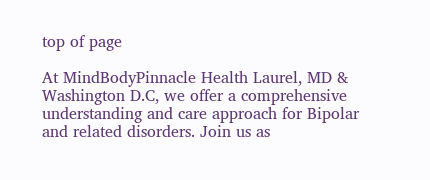top of page

At MindBodyPinnacle Health Laurel, MD & Washington D.C, we offer a comprehensive understanding and care approach for Bipolar and related disorders. Join us as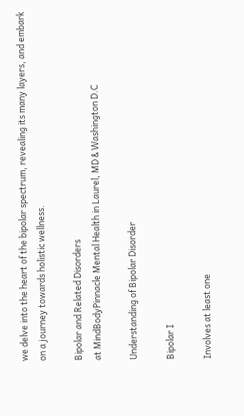we delve into the heart of the bipolar spectrum, revealing its many layers, and embark on a journey towards holistic wellness.

Bipolar and Related Disorders
at MindBodyPinnacle Mental Health in Laurel, MD & Washington D.C

Understanding of Bipolar Disorder

Bipolar I

Involves at least one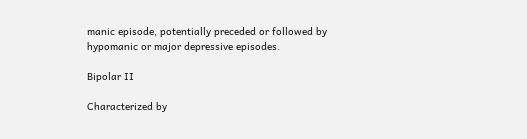manic episode, potentially preceded or followed by hypomanic or major depressive episodes.

Bipolar II

Characterized by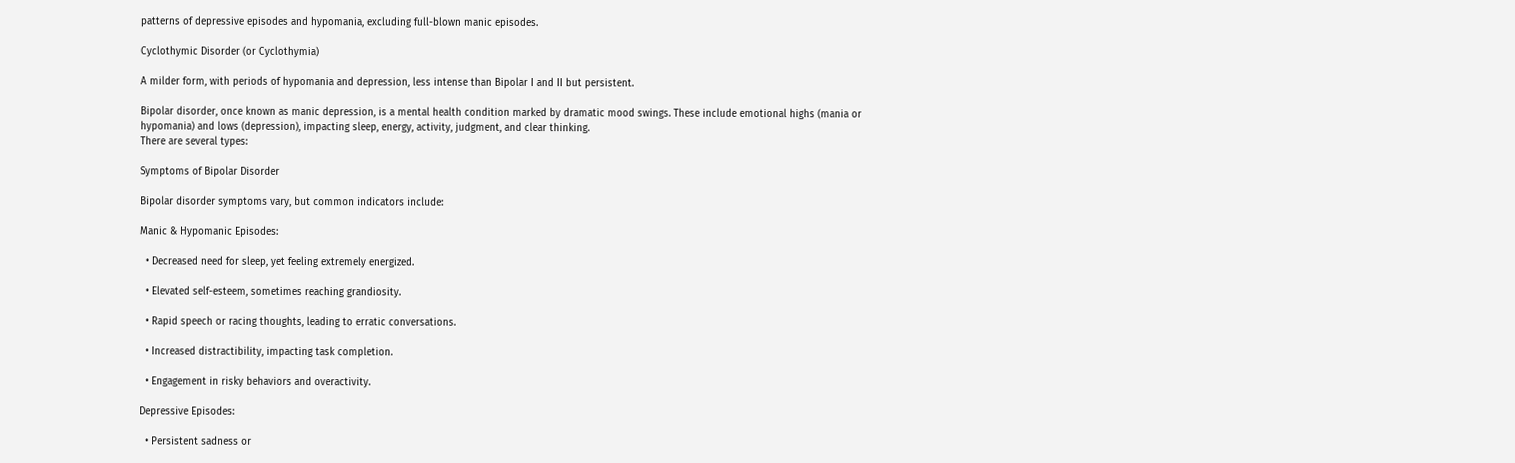patterns of depressive episodes and hypomania, excluding full-blown manic episodes.

Cyclothymic Disorder (or Cyclothymia)

A milder form, with periods of hypomania and depression, less intense than Bipolar I and II but persistent.

Bipolar disorder, once known as manic depression, is a mental health condition marked by dramatic mood swings. These include emotional highs (mania or hypomania) and lows (depression), impacting sleep, energy, activity, judgment, and clear thinking.
There are several types:

Symptoms of Bipolar Disorder

Bipolar disorder symptoms vary, but common indicators include:

Manic & Hypomanic Episodes:

  • Decreased need for sleep, yet feeling extremely energized.

  • Elevated self-esteem, sometimes reaching grandiosity.

  • Rapid speech or racing thoughts, leading to erratic conversations.

  • Increased distractibility, impacting task completion.

  • Engagement in risky behaviors and overactivity.

Depressive Episodes:

  • Persistent sadness or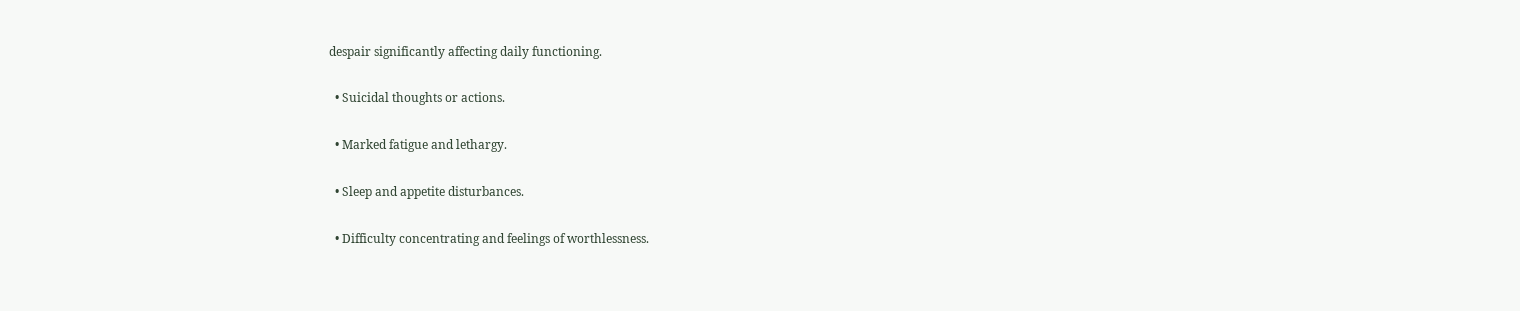despair significantly affecting daily functioning.

  • Suicidal thoughts or actions.

  • Marked fatigue and lethargy.

  • Sleep and appetite disturbances.

  • Difficulty concentrating and feelings of worthlessness.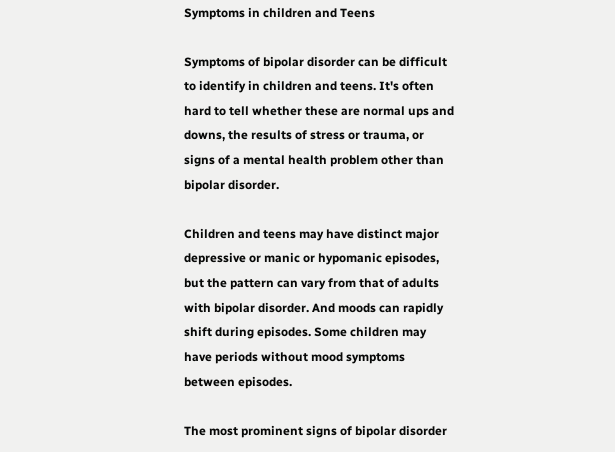Symptoms in children and Teens

Symptoms of bipolar disorder can be difficult to identify in children and teens. It's often hard to tell whether these are normal ups and downs, the results of stress or trauma, or signs of a mental health problem other than bipolar disorder.

Children and teens may have distinct major depressive or manic or hypomanic episodes, but the pattern can vary from that of adults with bipolar disorder. And moods can rapidly shift during episodes. Some children may have periods without mood symptoms between episodes.

The most prominent signs of bipolar disorder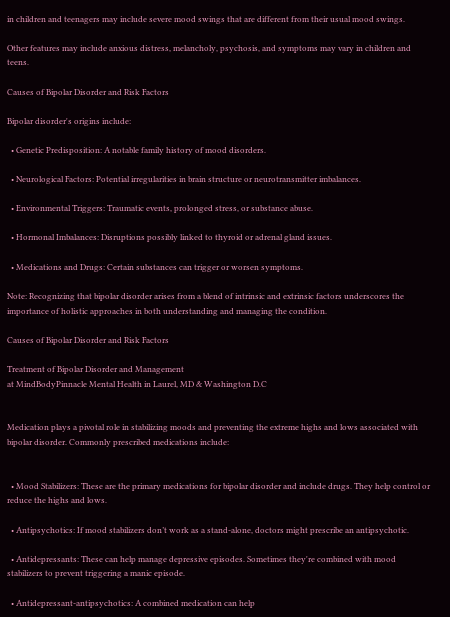in children and teenagers may include severe mood swings that are different from their usual mood swings.

Other features may include anxious distress, melancholy, psychosis, and symptoms may vary in children and teens.

Causes of Bipolar Disorder and Risk Factors

Bipolar disorder's origins include:

  • Genetic Predisposition: A notable family history of mood disorders.

  • Neurological Factors: Potential irregularities in brain structure or neurotransmitter imbalances.

  • Environmental Triggers: Traumatic events, prolonged stress, or substance abuse.

  • Hormonal Imbalances: Disruptions possibly linked to thyroid or adrenal gland issues.

  • Medications and Drugs: Certain substances can trigger or worsen symptoms.

Note: Recognizing that bipolar disorder arises from a blend of intrinsic and extrinsic factors underscores the importance of holistic approaches in both understanding and managing the condition.

Causes of Bipolar Disorder and Risk Factors

Treatment of Bipolar Disorder and Management
at MindBodyPinnacle Mental Health in Laurel, MD & Washington D.C


Medication plays a pivotal role in stabilizing moods and preventing the extreme highs and lows associated with bipolar disorder. Commonly prescribed medications include:


  • Mood Stabilizers: These are the primary medications for bipolar disorder and include drugs. They help control or reduce the highs and lows.

  • Antipsychotics: If mood stabilizers don’t work as a stand-alone, doctors might prescribe an antipsychotic.

  • Antidepressants: These can help manage depressive episodes. Sometimes they're combined with mood stabilizers to prevent triggering a manic episode.

  • Antidepressant-antipsychotics: A combined medication can help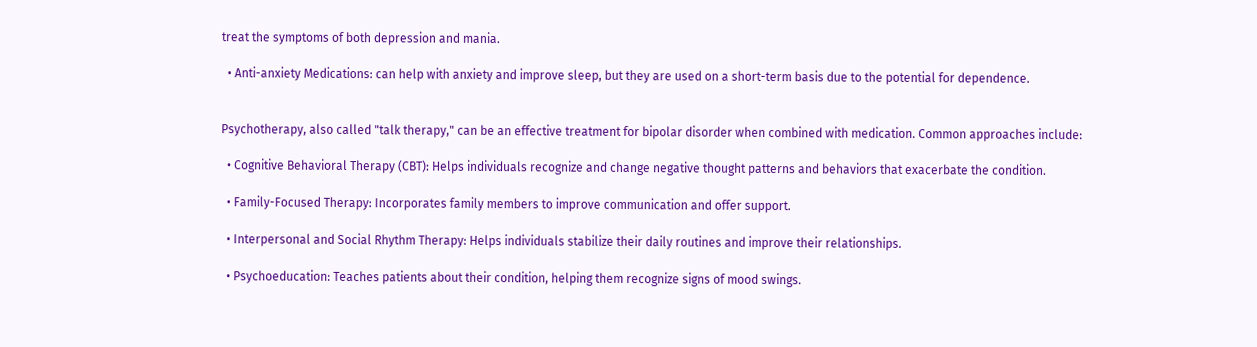treat the symptoms of both depression and mania.

  • Anti-anxiety Medications: can help with anxiety and improve sleep, but they are used on a short-term basis due to the potential for dependence.


Psychotherapy, also called "talk therapy," can be an effective treatment for bipolar disorder when combined with medication. Common approaches include:

  • Cognitive Behavioral Therapy (CBT): Helps individuals recognize and change negative thought patterns and behaviors that exacerbate the condition.

  • Family-Focused Therapy: Incorporates family members to improve communication and offer support.

  • Interpersonal and Social Rhythm Therapy: Helps individuals stabilize their daily routines and improve their relationships.

  • Psychoeducation: Teaches patients about their condition, helping them recognize signs of mood swings.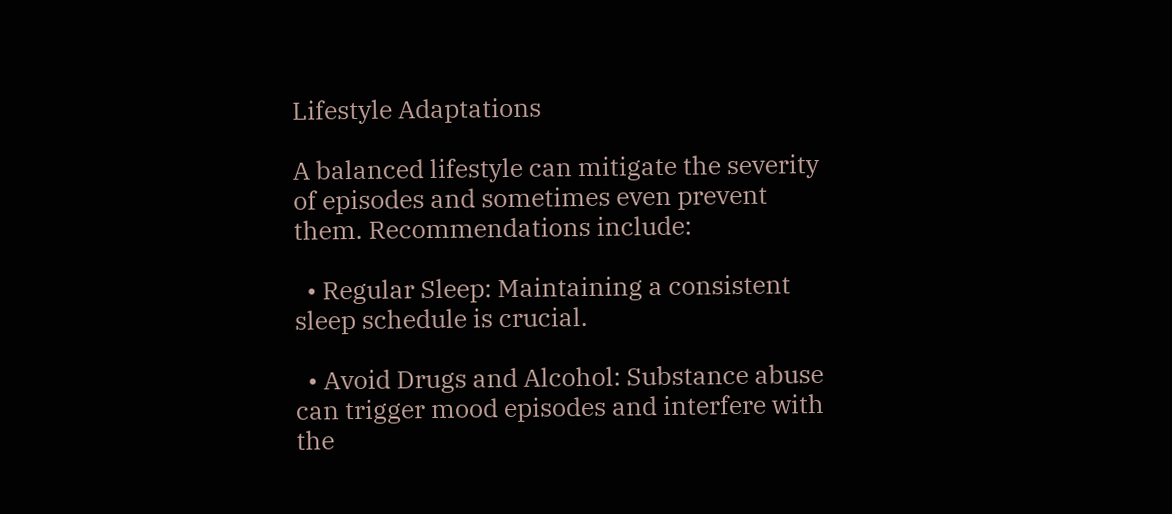Lifestyle Adaptations

A balanced lifestyle can mitigate the severity of episodes and sometimes even prevent them. Recommendations include:

  • Regular Sleep: Maintaining a consistent sleep schedule is crucial.

  • Avoid Drugs and Alcohol: Substance abuse can trigger mood episodes and interfere with the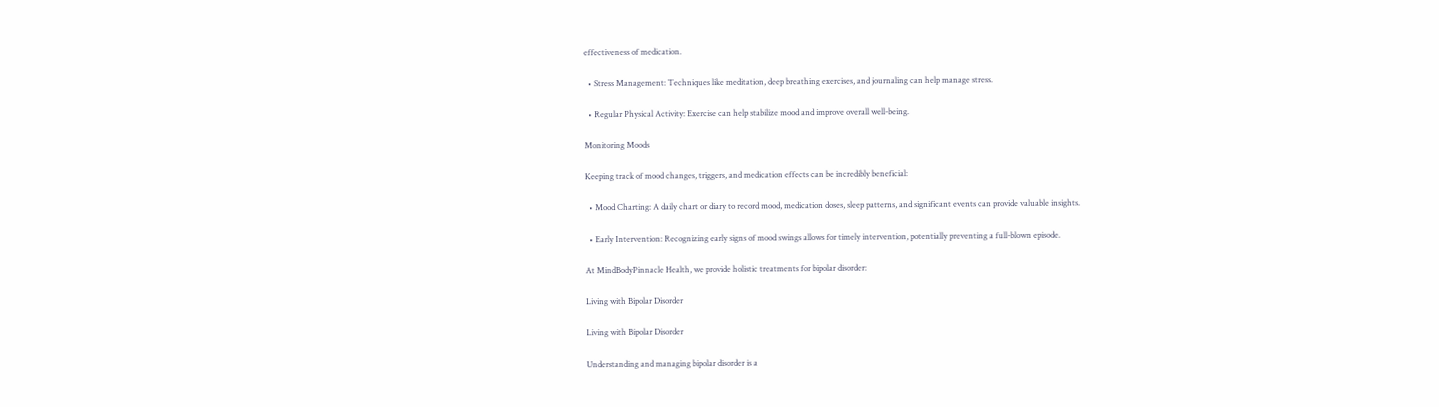effectiveness of medication.

  • Stress Management: Techniques like meditation, deep breathing exercises, and journaling can help manage stress.

  • Regular Physical Activity: Exercise can help stabilize mood and improve overall well-being.

Monitoring Moods

Keeping track of mood changes, triggers, and medication effects can be incredibly beneficial:

  • Mood Charting: A daily chart or diary to record mood, medication doses, sleep patterns, and significant events can provide valuable insights.

  • Early Intervention: Recognizing early signs of mood swings allows for timely intervention, potentially preventing a full-blown episode.

At MindBodyPinnacle Health, we provide holistic treatments for bipolar disorder:

Living with Bipolar Disorder

Living with Bipolar Disorder

Understanding and managing bipolar disorder is a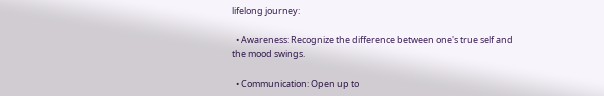lifelong journey:

  • Awareness: Recognize the difference between one's true self and the mood swings.

  • Communication: Open up to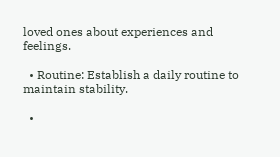loved ones about experiences and feelings.

  • Routine: Establish a daily routine to maintain stability.

  •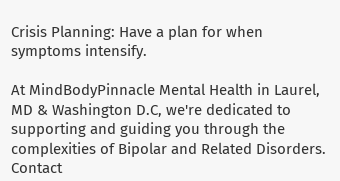Crisis Planning: Have a plan for when symptoms intensify.

At MindBodyPinnacle Mental Health in Laurel, MD & Washington D.C, we're dedicated to supporting and guiding you through the complexities of Bipolar and Related Disorders. Contact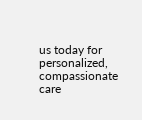us today for personalized, compassionate care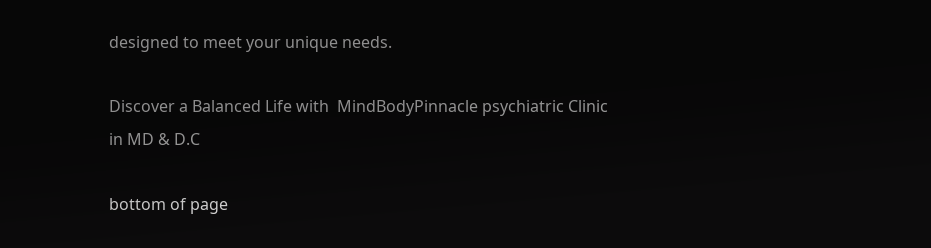designed to meet your unique needs.

Discover a Balanced Life with  MindBodyPinnacle psychiatric Clinic in MD & D.C

bottom of page